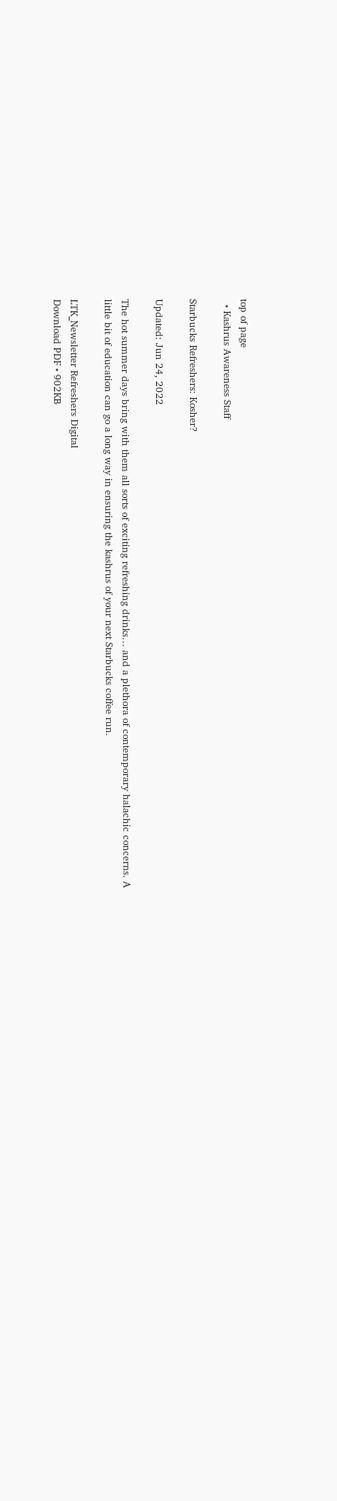top of page
  • Kashrus Awareness Staff

Starbucks Refreshers: Kosher?

Updated: Jun 24, 2022

The hot summer days bring with them all sorts of exciting refreshing drinks… and a plethora of contemporary halachic concerns. A little bit of education can go a long way in ensuring the kashrus of your next Starbucks coffee run.

LTK_Newsletter Refreshers Digital
Download PDF • 902KB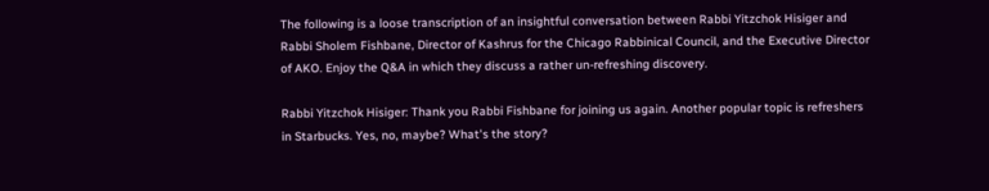The following is a loose transcription of an insightful conversation between Rabbi Yitzchok Hisiger and Rabbi Sholem Fishbane, Director of Kashrus for the Chicago Rabbinical Council, and the Executive Director of AKO. Enjoy the Q&A in which they discuss a rather un-refreshing discovery.

Rabbi Yitzchok Hisiger: Thank you Rabbi Fishbane for joining us again. Another popular topic is refreshers in Starbucks. Yes, no, maybe? What's the story?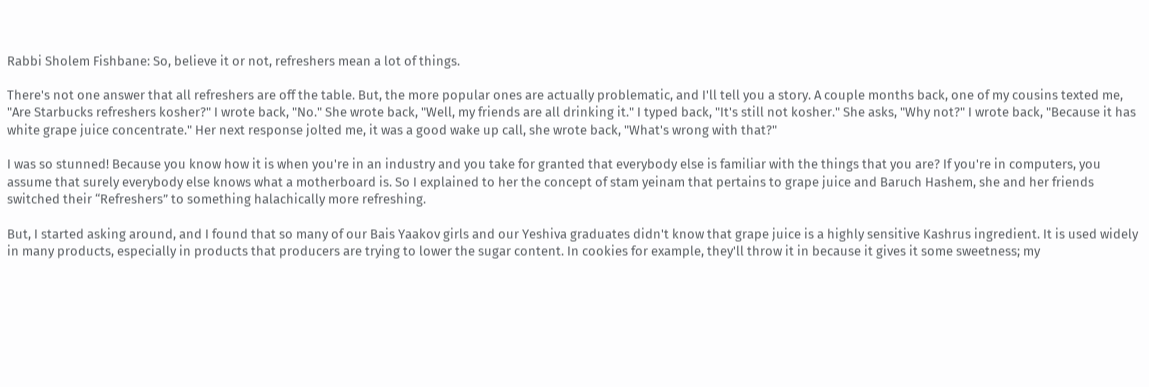Rabbi Sholem Fishbane: So, believe it or not, refreshers mean a lot of things.

There's not one answer that all refreshers are off the table. But, the more popular ones are actually problematic, and I'll tell you a story. A couple months back, one of my cousins texted me, "Are Starbucks refreshers kosher?" I wrote back, "No." She wrote back, "Well, my friends are all drinking it." I typed back, "It's still not kosher." She asks, "Why not?" I wrote back, "Because it has white grape juice concentrate." Her next response jolted me, it was a good wake up call, she wrote back, "What's wrong with that?"

I was so stunned! Because you know how it is when you're in an industry and you take for granted that everybody else is familiar with the things that you are? If you're in computers, you assume that surely everybody else knows what a motherboard is. So I explained to her the concept of stam yeinam that pertains to grape juice and Baruch Hashem, she and her friends switched their “Refreshers” to something halachically more refreshing.

But, I started asking around, and I found that so many of our Bais Yaakov girls and our Yeshiva graduates didn't know that grape juice is a highly sensitive Kashrus ingredient. It is used widely in many products, especially in products that producers are trying to lower the sugar content. In cookies for example, they'll throw it in because it gives it some sweetness; my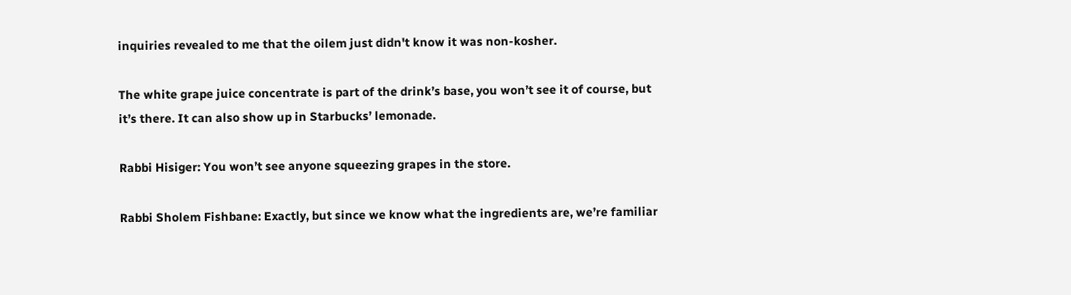inquiries revealed to me that the oilem just didn't know it was non-kosher.

The white grape juice concentrate is part of the drink’s base, you won’t see it of course, but it’s there. It can also show up in Starbucks’ lemonade.

Rabbi Hisiger: You won’t see anyone squeezing grapes in the store.

Rabbi Sholem Fishbane: Exactly, but since we know what the ingredients are, we’re familiar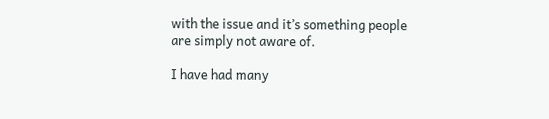with the issue and it’s something people are simply not aware of.

I have had many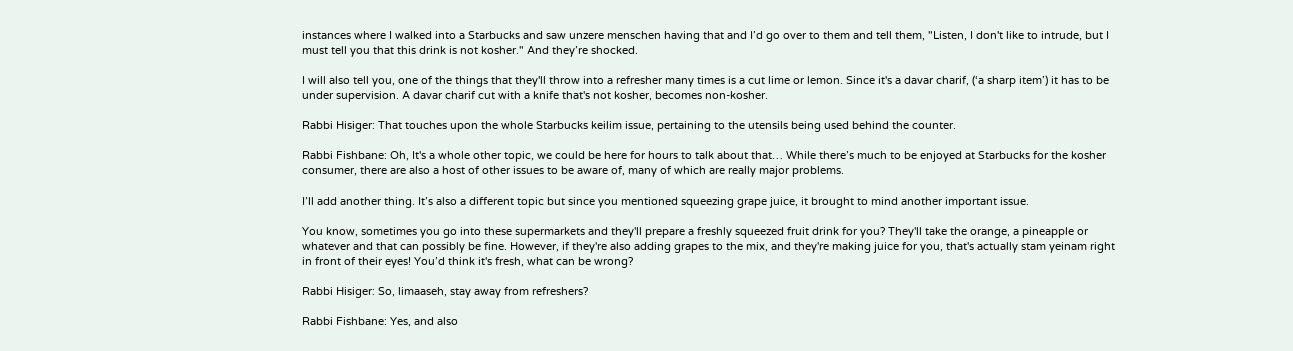instances where I walked into a Starbucks and saw unzere menschen having that and I’d go over to them and tell them, "Listen, I don't like to intrude, but I must tell you that this drink is not kosher." And they’re shocked.

I will also tell you, one of the things that they'll throw into a refresher many times is a cut lime or lemon. Since it's a davar charif, (‘a sharp item’) it has to be under supervision. A davar charif cut with a knife that's not kosher, becomes non-kosher.

Rabbi Hisiger: That touches upon the whole Starbucks keilim issue, pertaining to the utensils being used behind the counter.

Rabbi Fishbane: Oh, It's a whole other topic, we could be here for hours to talk about that… While there’s much to be enjoyed at Starbucks for the kosher consumer, there are also a host of other issues to be aware of, many of which are really major problems.

I’ll add another thing. It’s also a different topic but since you mentioned squeezing grape juice, it brought to mind another important issue.

You know, sometimes you go into these supermarkets and they'll prepare a freshly squeezed fruit drink for you? They'll take the orange, a pineapple or whatever and that can possibly be fine. However, if they're also adding grapes to the mix, and they're making juice for you, that's actually stam yeinam right in front of their eyes! You’d think it's fresh, what can be wrong?

Rabbi Hisiger: So, limaaseh, stay away from refreshers?

Rabbi Fishbane: Yes, and also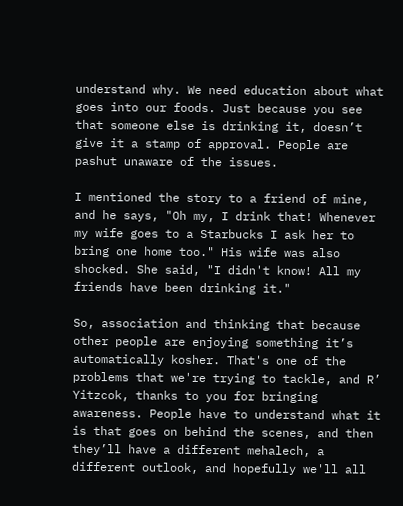understand why. We need education about what goes into our foods. Just because you see that someone else is drinking it, doesn’t give it a stamp of approval. People are pashut unaware of the issues.

I mentioned the story to a friend of mine, and he says, "Oh my, I drink that! Whenever my wife goes to a Starbucks I ask her to bring one home too." His wife was also shocked. She said, "I didn't know! All my friends have been drinking it."

So, association and thinking that because other people are enjoying something it’s automatically kosher. That's one of the problems that we're trying to tackle, and R’ Yitzcok, thanks to you for bringing awareness. People have to understand what it is that goes on behind the scenes, and then they’ll have a different mehalech, a different outlook, and hopefully we'll all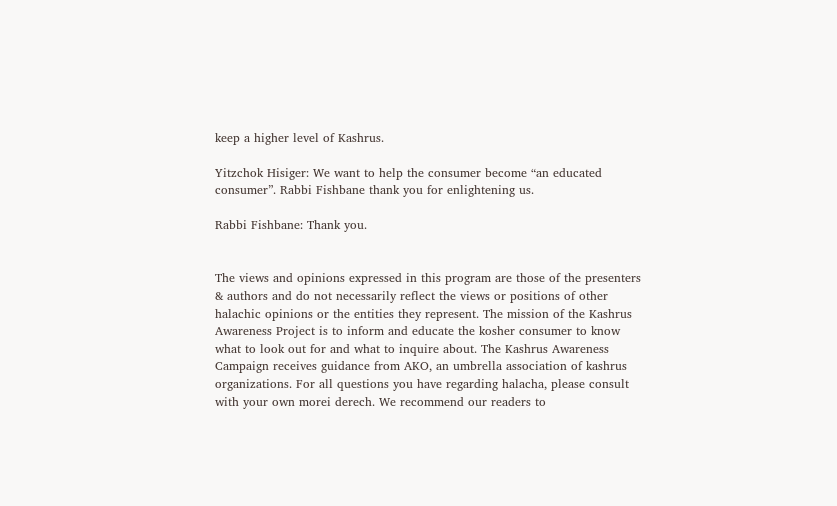keep a higher level of Kashrus.

Yitzchok Hisiger: We want to help the consumer become “an educated consumer”. Rabbi Fishbane thank you for enlightening us.

Rabbi Fishbane: Thank you.


The views and opinions expressed in this program are those of the presenters & authors and do not necessarily reflect the views or positions of other halachic opinions or the entities they represent. The mission of the Kashrus Awareness Project is to inform and educate the kosher consumer to know what to look out for and what to inquire about. The Kashrus Awareness Campaign receives guidance from AKO, an umbrella association of kashrus organizations. For all questions you have regarding halacha, please consult with your own morei derech. We recommend our readers to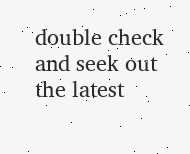double check and seek out the latest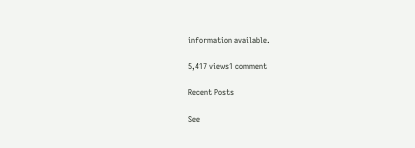information available.

5,417 views1 comment

Recent Posts

See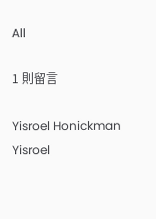All

1 則留言

Yisroel Honickman
Yisroel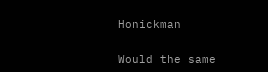Honickman

Would the same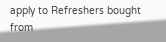apply to Refreshers bought from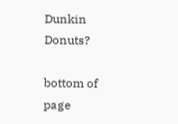Dunkin Donuts?

bottom of page